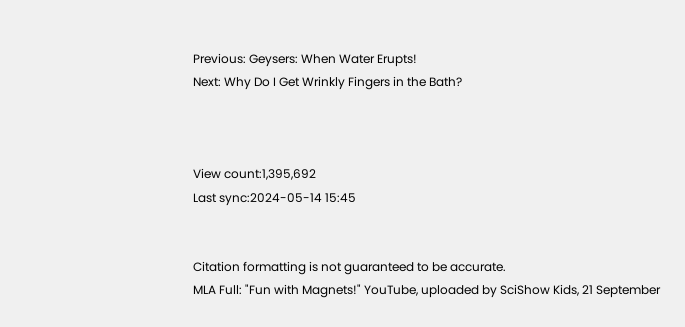Previous: Geysers: When Water Erupts!
Next: Why Do I Get Wrinkly Fingers in the Bath?



View count:1,395,692
Last sync:2024-05-14 15:45


Citation formatting is not guaranteed to be accurate.
MLA Full: "Fun with Magnets!" YouTube, uploaded by SciShow Kids, 21 September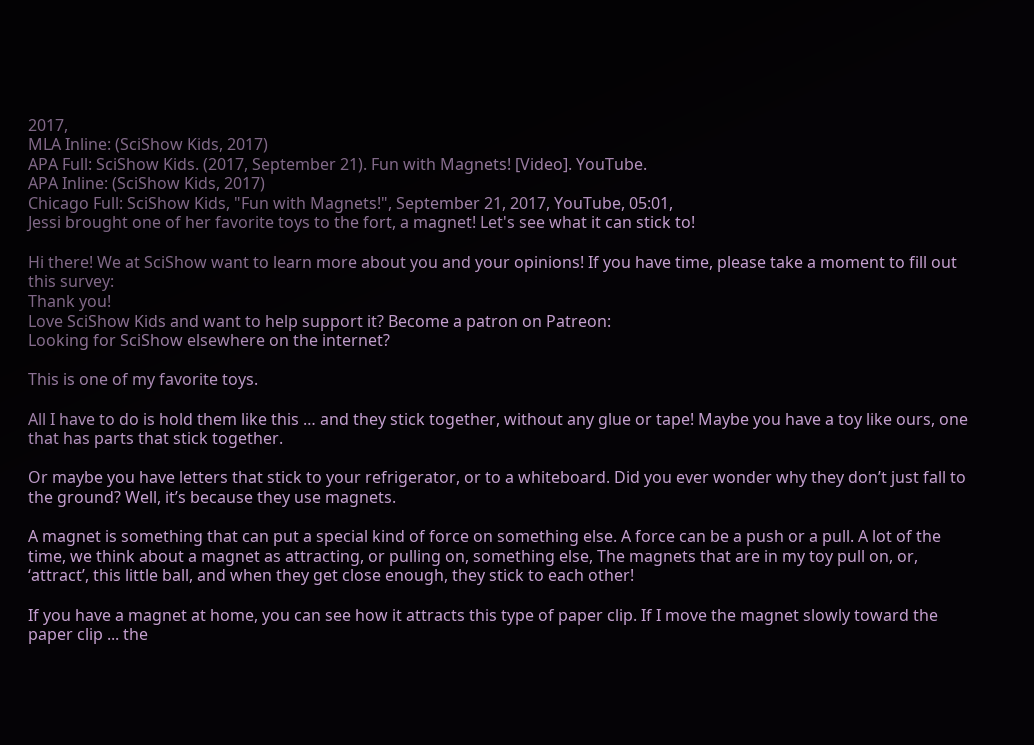2017,
MLA Inline: (SciShow Kids, 2017)
APA Full: SciShow Kids. (2017, September 21). Fun with Magnets! [Video]. YouTube.
APA Inline: (SciShow Kids, 2017)
Chicago Full: SciShow Kids, "Fun with Magnets!", September 21, 2017, YouTube, 05:01,
Jessi brought one of her favorite toys to the fort, a magnet! Let's see what it can stick to!

Hi there! We at SciShow want to learn more about you and your opinions! If you have time, please take a moment to fill out this survey:
Thank you!
Love SciShow Kids and want to help support it? Become a patron on Patreon:
Looking for SciShow elsewhere on the internet?

This is one of my favorite toys.

All I have to do is hold them like this … and they stick together, without any glue or tape! Maybe you have a toy like ours, one that has parts that stick together.

Or maybe you have letters that stick to your refrigerator, or to a whiteboard. Did you ever wonder why they don’t just fall to the ground? Well, it’s because they use magnets.

A magnet is something that can put a special kind of force on something else. A force can be a push or a pull. A lot of the time, we think about a magnet as attracting, or pulling on, something else, The magnets that are in my toy pull on, or, ‘attract’, this little ball, and when they get close enough, they stick to each other!

If you have a magnet at home, you can see how it attracts this type of paper clip. If I move the magnet slowly toward the paper clip ... the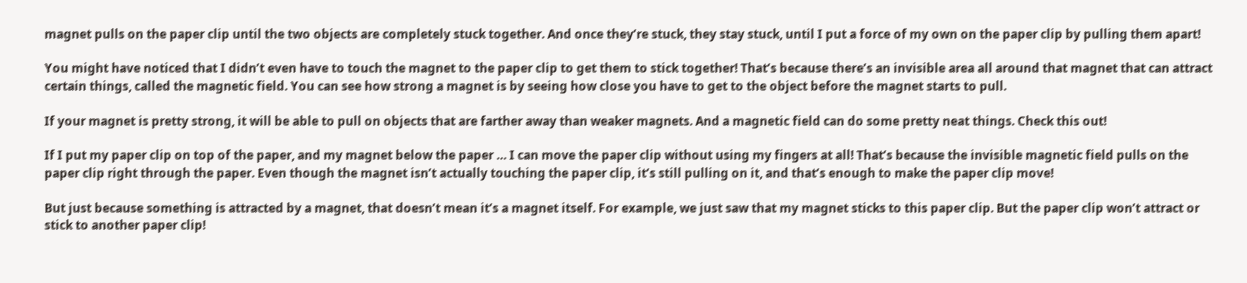magnet pulls on the paper clip until the two objects are completely stuck together. And once they’re stuck, they stay stuck, until I put a force of my own on the paper clip by pulling them apart!

You might have noticed that I didn’t even have to touch the magnet to the paper clip to get them to stick together! That’s because there’s an invisible area all around that magnet that can attract certain things, called the magnetic field. You can see how strong a magnet is by seeing how close you have to get to the object before the magnet starts to pull.

If your magnet is pretty strong, it will be able to pull on objects that are farther away than weaker magnets. And a magnetic field can do some pretty neat things. Check this out!

If I put my paper clip on top of the paper, and my magnet below the paper … I can move the paper clip without using my fingers at all! That’s because the invisible magnetic field pulls on the paper clip right through the paper. Even though the magnet isn’t actually touching the paper clip, it’s still pulling on it, and that’s enough to make the paper clip move!

But just because something is attracted by a magnet, that doesn’t mean it’s a magnet itself. For example, we just saw that my magnet sticks to this paper clip. But the paper clip won’t attract or stick to another paper clip!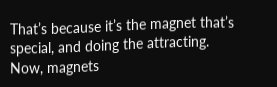That’s because it’s the magnet that’s special, and doing the attracting. Now, magnets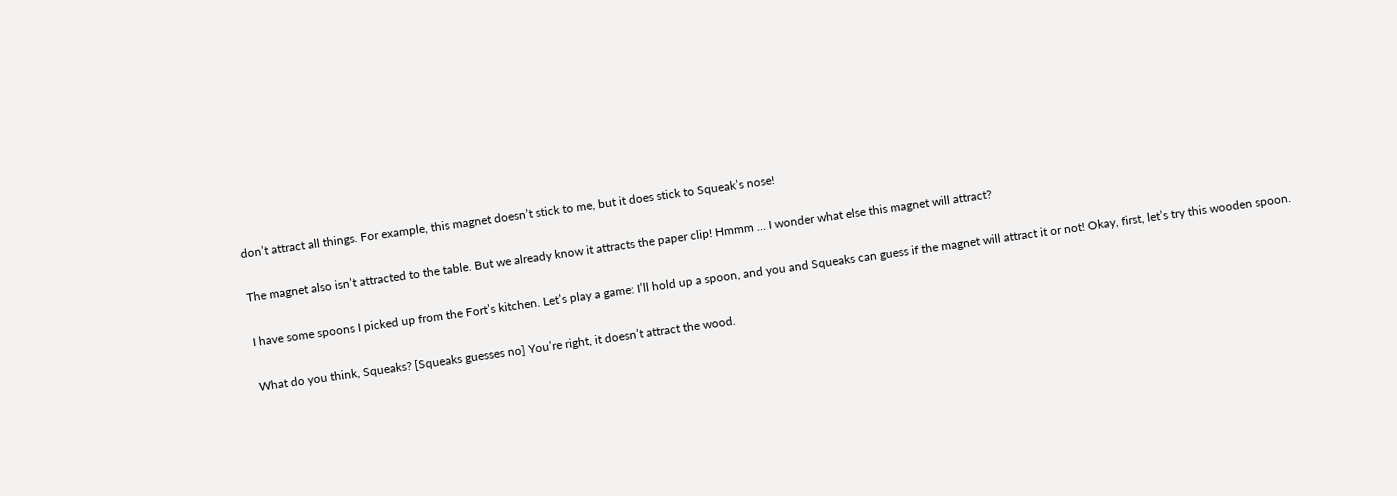don’t attract all things. For example, this magnet doesn’t stick to me, but it does stick to Squeak’s nose!

The magnet also isn’t attracted to the table. But we already know it attracts the paper clip! Hmmm … I wonder what else this magnet will attract?

I have some spoons I picked up from the Fort’s kitchen. Let’s play a game: I’ll hold up a spoon, and you and Squeaks can guess if the magnet will attract it or not! Okay, first, let’s try this wooden spoon.

What do you think, Squeaks? [Squeaks guesses no] You’re right, it doesn’t attract the wood.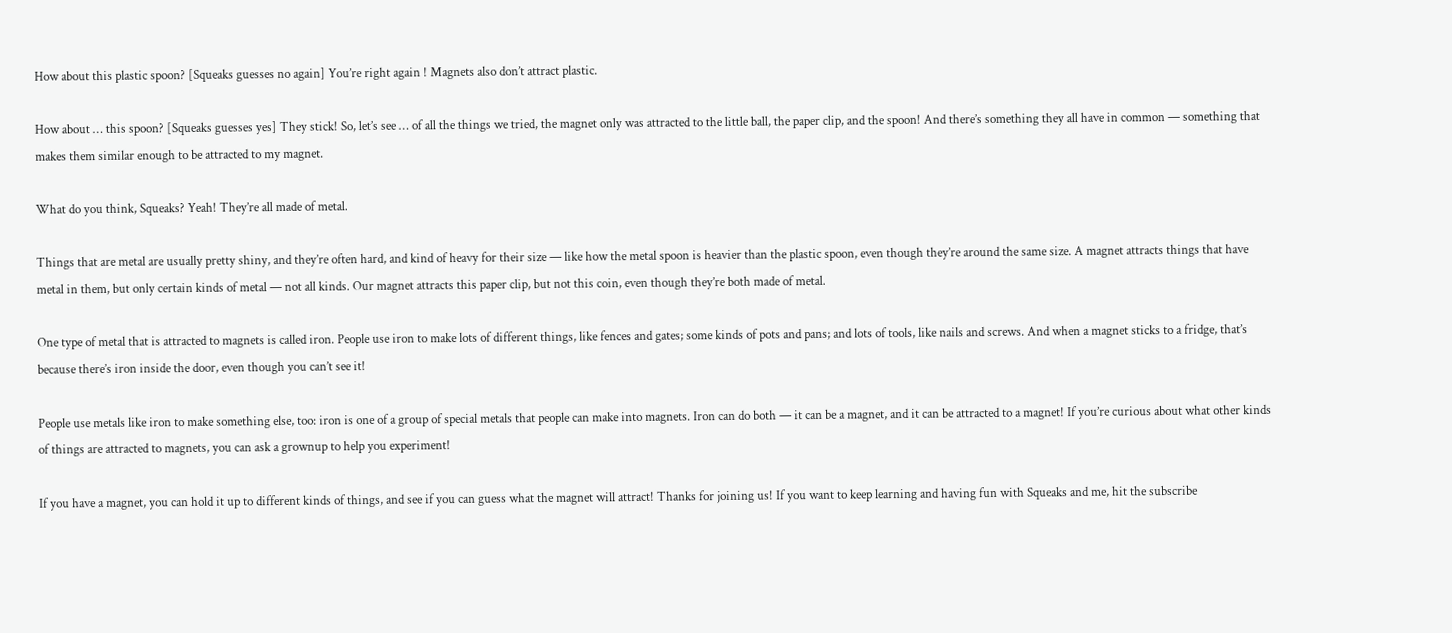How about this plastic spoon? [Squeaks guesses no again] You’re right again ! Magnets also don’t attract plastic.

How about … this spoon? [Squeaks guesses yes] They stick! So, let’s see … of all the things we tried, the magnet only was attracted to the little ball, the paper clip, and the spoon! And there’s something they all have in common — something that makes them similar enough to be attracted to my magnet.

What do you think, Squeaks? Yeah! They’re all made of metal.

Things that are metal are usually pretty shiny, and they’re often hard, and kind of heavy for their size — like how the metal spoon is heavier than the plastic spoon, even though they’re around the same size. A magnet attracts things that have metal in them, but only certain kinds of metal — not all kinds. Our magnet attracts this paper clip, but not this coin, even though they’re both made of metal.

One type of metal that is attracted to magnets is called iron. People use iron to make lots of different things, like fences and gates; some kinds of pots and pans; and lots of tools, like nails and screws. And when a magnet sticks to a fridge, that’s because there’s iron inside the door, even though you can’t see it!

People use metals like iron to make something else, too: iron is one of a group of special metals that people can make into magnets. Iron can do both — it can be a magnet, and it can be attracted to a magnet! If you’re curious about what other kinds of things are attracted to magnets, you can ask a grownup to help you experiment!

If you have a magnet, you can hold it up to different kinds of things, and see if you can guess what the magnet will attract! Thanks for joining us! If you want to keep learning and having fun with Squeaks and me, hit the subscribe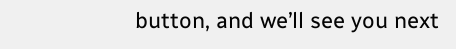button, and we’ll see you next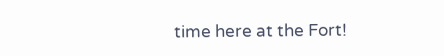time here at the Fort!